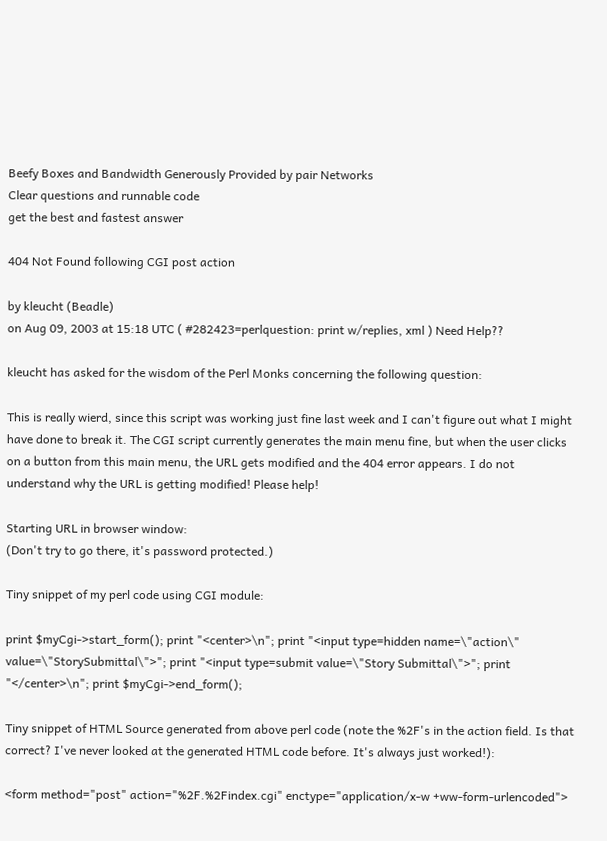Beefy Boxes and Bandwidth Generously Provided by pair Networks
Clear questions and runnable code
get the best and fastest answer

404 Not Found following CGI post action

by kleucht (Beadle)
on Aug 09, 2003 at 15:18 UTC ( #282423=perlquestion: print w/replies, xml ) Need Help??

kleucht has asked for the wisdom of the Perl Monks concerning the following question:

This is really wierd, since this script was working just fine last week and I can't figure out what I might have done to break it. The CGI script currently generates the main menu fine, but when the user clicks on a button from this main menu, the URL gets modified and the 404 error appears. I do not understand why the URL is getting modified! Please help!

Starting URL in browser window:
(Don't try to go there, it's password protected.)

Tiny snippet of my perl code using CGI module:

print $myCgi->start_form(); print "<center>\n"; print "<input type=hidden name=\"action\" value=\"StorySubmittal\">"; print "<input type=submit value=\"Story Submittal\">"; print "</center>\n"; print $myCgi->end_form();

Tiny snippet of HTML Source generated from above perl code (note the %2F's in the action field. Is that correct? I've never looked at the generated HTML code before. It's always just worked!):

<form method="post" action="%2F.%2Findex.cgi" enctype="application/x-w +ww-form-urlencoded">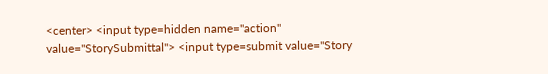<center> <input type=hidden name="action" value="StorySubmittal"> <input type=submit value="Story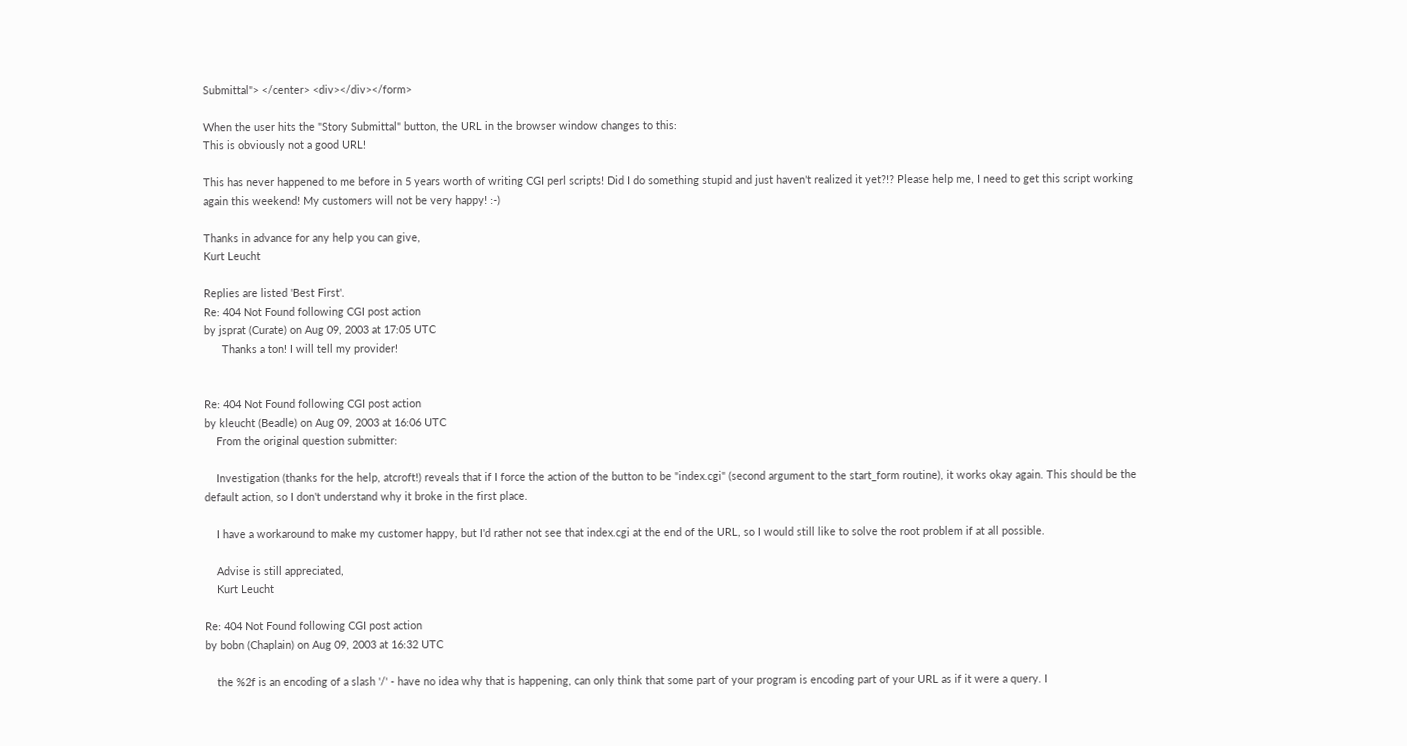Submittal"> </center> <div></div></form>

When the user hits the "Story Submittal" button, the URL in the browser window changes to this:
This is obviously not a good URL!

This has never happened to me before in 5 years worth of writing CGI perl scripts! Did I do something stupid and just haven't realized it yet?!? Please help me, I need to get this script working again this weekend! My customers will not be very happy! :-)

Thanks in advance for any help you can give,
Kurt Leucht

Replies are listed 'Best First'.
Re: 404 Not Found following CGI post action
by jsprat (Curate) on Aug 09, 2003 at 17:05 UTC
      Thanks a ton! I will tell my provider!


Re: 404 Not Found following CGI post action
by kleucht (Beadle) on Aug 09, 2003 at 16:06 UTC
    From the original question submitter:

    Investigation (thanks for the help, atcroft!) reveals that if I force the action of the button to be "index.cgi" (second argument to the start_form routine), it works okay again. This should be the default action, so I don't understand why it broke in the first place.

    I have a workaround to make my customer happy, but I'd rather not see that index.cgi at the end of the URL, so I would still like to solve the root problem if at all possible.

    Advise is still appreciated,
    Kurt Leucht

Re: 404 Not Found following CGI post action
by bobn (Chaplain) on Aug 09, 2003 at 16:32 UTC

    the %2f is an encoding of a slash '/' - have no idea why that is happening, can only think that some part of your program is encoding part of your URL as if it were a query. I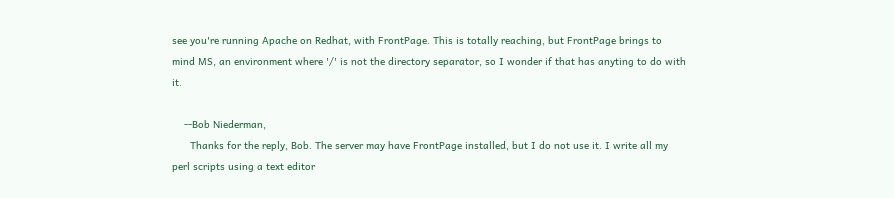see you're running Apache on Redhat, with FrontPage. This is totally reaching, but FrontPage brings to mind MS, an environment where '/' is not the directory separator, so I wonder if that has anyting to do with it.

    --Bob Niederman,
      Thanks for the reply, Bob. The server may have FrontPage installed, but I do not use it. I write all my perl scripts using a text editor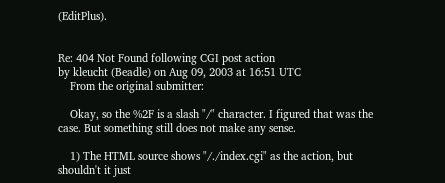(EditPlus).


Re: 404 Not Found following CGI post action
by kleucht (Beadle) on Aug 09, 2003 at 16:51 UTC
    From the original submitter:

    Okay, so the %2F is a slash "/" character. I figured that was the case. But something still does not make any sense.

    1) The HTML source shows "/./index.cgi" as the action, but shouldn't it just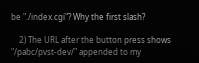be "./index.cgi"? Why the first slash?

    2) The URL after the button press shows "/pabc/pvst-dev/" appended to my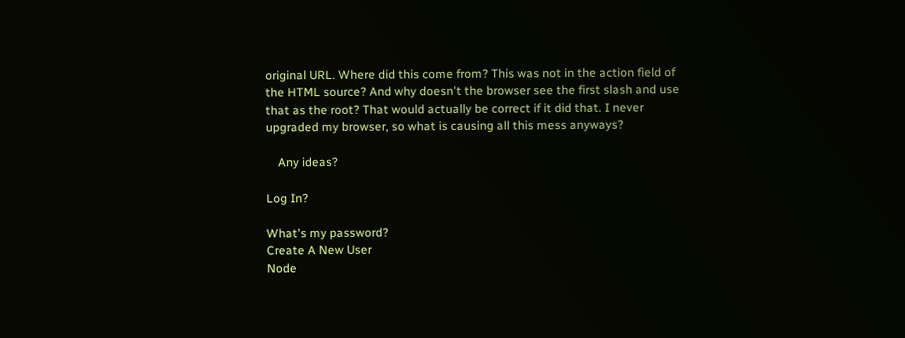original URL. Where did this come from? This was not in the action field of the HTML source? And why doesn't the browser see the first slash and use that as the root? That would actually be correct if it did that. I never upgraded my browser, so what is causing all this mess anyways?

    Any ideas?

Log In?

What's my password?
Create A New User
Node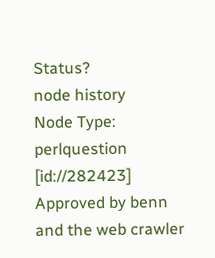Status?
node history
Node Type: perlquestion [id://282423]
Approved by benn
and the web crawler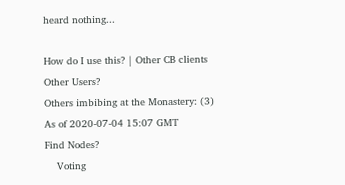heard nothing...

How do I use this? | Other CB clients
Other Users?
Others imbibing at the Monastery: (3)
As of 2020-07-04 15:07 GMT
Find Nodes?
    Voting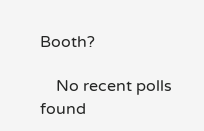Booth?

    No recent polls found